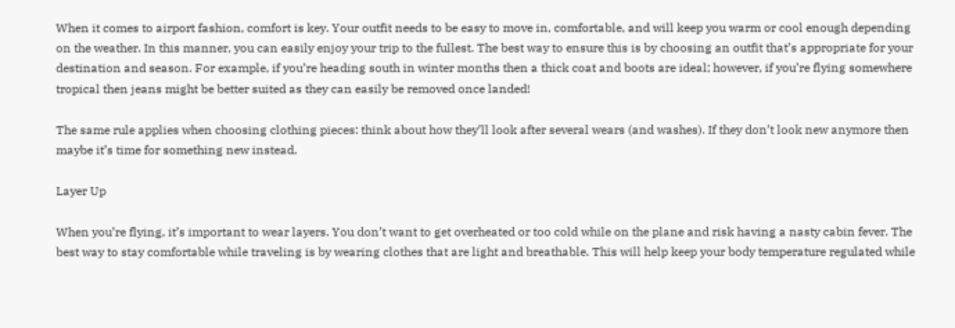When it comes to airport fashion, comfort is key. Your outfit needs to be easy to move in, comfortable, and will keep you warm or cool enough depending on the weather. In this manner, you can easily enjoy your trip to the fullest. The best way to ensure this is by choosing an outfit that’s appropriate for your destination and season. For example, if you’re heading south in winter months then a thick coat and boots are ideal; however, if you’re flying somewhere tropical then jeans might be better suited as they can easily be removed once landed!

The same rule applies when choosing clothing pieces: think about how they’ll look after several wears (and washes). If they don’t look new anymore then maybe it’s time for something new instead.

Layer Up

When you’re flying, it’s important to wear layers. You don’t want to get overheated or too cold while on the plane and risk having a nasty cabin fever. The best way to stay comfortable while traveling is by wearing clothes that are light and breathable. This will help keep your body temperature regulated while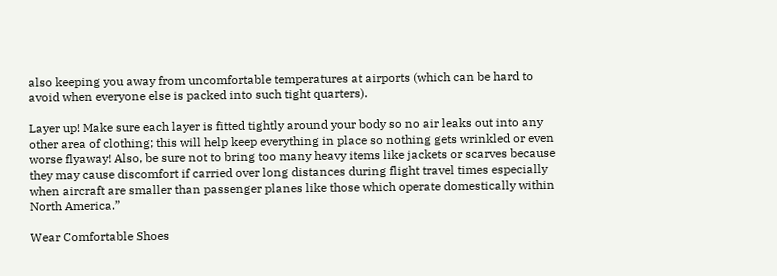also keeping you away from uncomfortable temperatures at airports (which can be hard to avoid when everyone else is packed into such tight quarters).

Layer up! Make sure each layer is fitted tightly around your body so no air leaks out into any other area of clothing; this will help keep everything in place so nothing gets wrinkled or even worse flyaway! Also, be sure not to bring too many heavy items like jackets or scarves because they may cause discomfort if carried over long distances during flight travel times especially when aircraft are smaller than passenger planes like those which operate domestically within North America.”

Wear Comfortable Shoes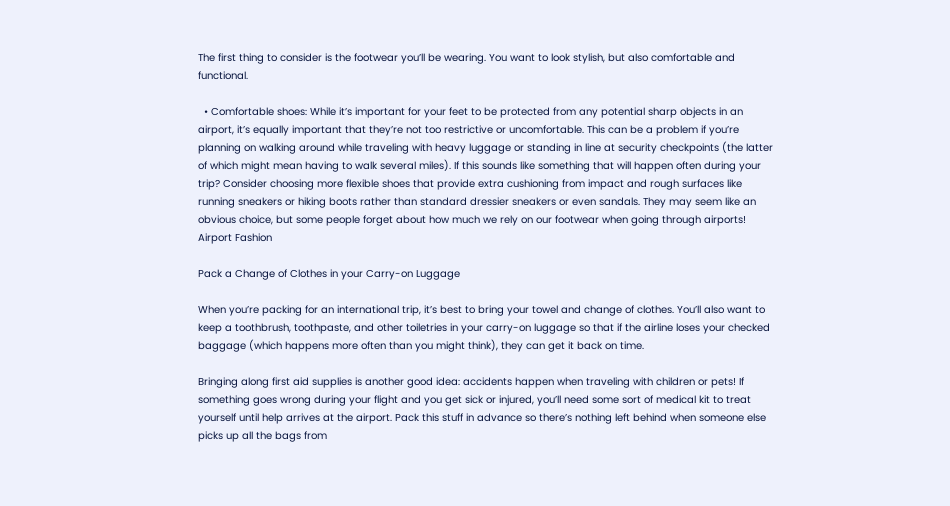The first thing to consider is the footwear you’ll be wearing. You want to look stylish, but also comfortable and functional.

  • Comfortable shoes: While it’s important for your feet to be protected from any potential sharp objects in an airport, it’s equally important that they’re not too restrictive or uncomfortable. This can be a problem if you’re planning on walking around while traveling with heavy luggage or standing in line at security checkpoints (the latter of which might mean having to walk several miles). If this sounds like something that will happen often during your trip? Consider choosing more flexible shoes that provide extra cushioning from impact and rough surfaces like running sneakers or hiking boots rather than standard dressier sneakers or even sandals. They may seem like an obvious choice, but some people forget about how much we rely on our footwear when going through airports!
Airport Fashion

Pack a Change of Clothes in your Carry-on Luggage

When you’re packing for an international trip, it’s best to bring your towel and change of clothes. You’ll also want to keep a toothbrush, toothpaste, and other toiletries in your carry-on luggage so that if the airline loses your checked baggage (which happens more often than you might think), they can get it back on time.

Bringing along first aid supplies is another good idea: accidents happen when traveling with children or pets! If something goes wrong during your flight and you get sick or injured, you’ll need some sort of medical kit to treat yourself until help arrives at the airport. Pack this stuff in advance so there’s nothing left behind when someone else picks up all the bags from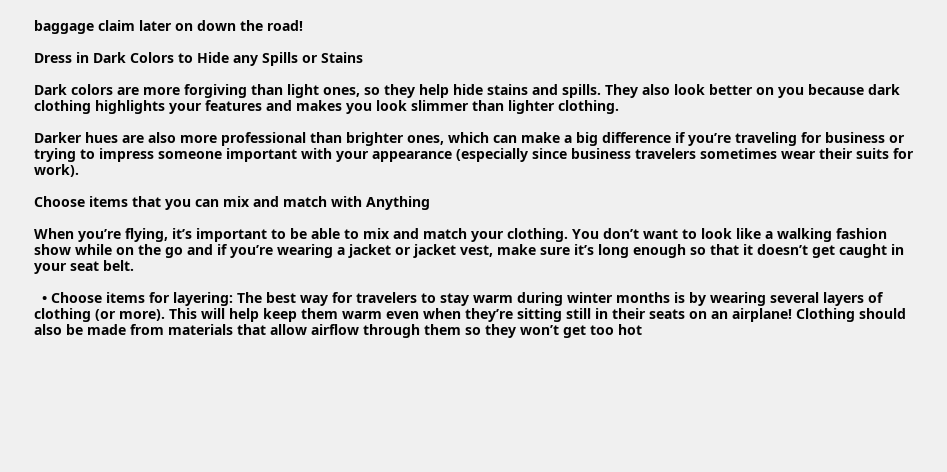baggage claim later on down the road!

Dress in Dark Colors to Hide any Spills or Stains

Dark colors are more forgiving than light ones, so they help hide stains and spills. They also look better on you because dark clothing highlights your features and makes you look slimmer than lighter clothing.

Darker hues are also more professional than brighter ones, which can make a big difference if you’re traveling for business or trying to impress someone important with your appearance (especially since business travelers sometimes wear their suits for work).

Choose items that you can mix and match with Anything

When you’re flying, it’s important to be able to mix and match your clothing. You don’t want to look like a walking fashion show while on the go and if you’re wearing a jacket or jacket vest, make sure it’s long enough so that it doesn’t get caught in your seat belt.

  • Choose items for layering: The best way for travelers to stay warm during winter months is by wearing several layers of clothing (or more). This will help keep them warm even when they’re sitting still in their seats on an airplane! Clothing should also be made from materials that allow airflow through them so they won’t get too hot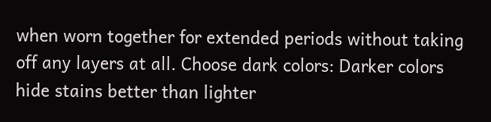when worn together for extended periods without taking off any layers at all. Choose dark colors: Darker colors hide stains better than lighter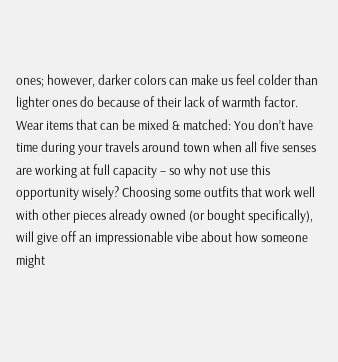ones; however, darker colors can make us feel colder than lighter ones do because of their lack of warmth factor. Wear items that can be mixed & matched: You don’t have time during your travels around town when all five senses are working at full capacity – so why not use this opportunity wisely? Choosing some outfits that work well with other pieces already owned (or bought specifically), will give off an impressionable vibe about how someone might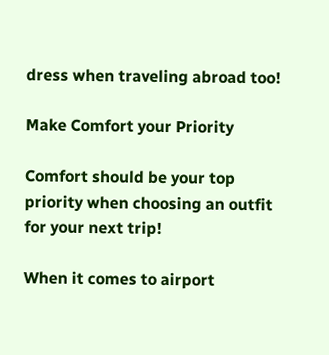dress when traveling abroad too!

Make Comfort your Priority

Comfort should be your top priority when choosing an outfit for your next trip!

When it comes to airport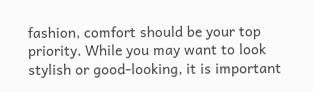fashion, comfort should be your top priority. While you may want to look stylish or good-looking, it is important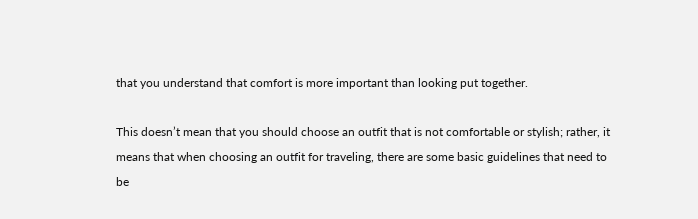that you understand that comfort is more important than looking put together.

This doesn’t mean that you should choose an outfit that is not comfortable or stylish; rather, it means that when choosing an outfit for traveling, there are some basic guidelines that need to be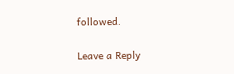followed.

Leave a Reply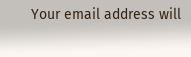Your email address will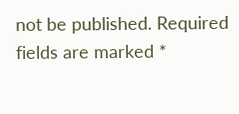not be published. Required fields are marked *